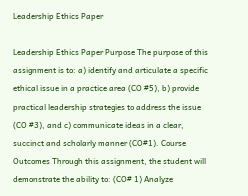Leadership Ethics Paper

Leadership Ethics Paper Purpose The purpose of this assignment is to: a) identify and articulate a specific ethical issue in a practice area (CO #5), b) provide practical leadership strategies to address the issue (CO #3), and c) communicate ideas in a clear, succinct and scholarly manner (CO#1). Course Outcomes Through this assignment, the student will demonstrate the ability to: (CO# 1) Analyze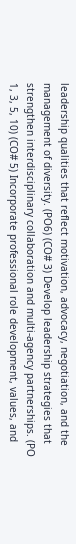leadership qualities that reflect motivation, advocacy, negotiation, and the management of diversity. (PO6) (CO# 3) Develop leadership strategies that strengthen interdisciplinary collaboration and multi-agency partnerships. (PO 1, 3, 5, 10) (CO# 5) Incorporate professional role development, values, and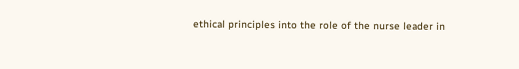ethical principles into the role of the nurse leader in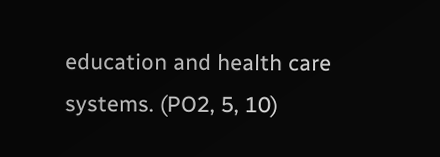education and health care systems. (PO2, 5, 10)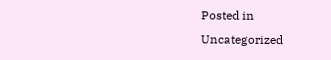Posted in Uncategorized